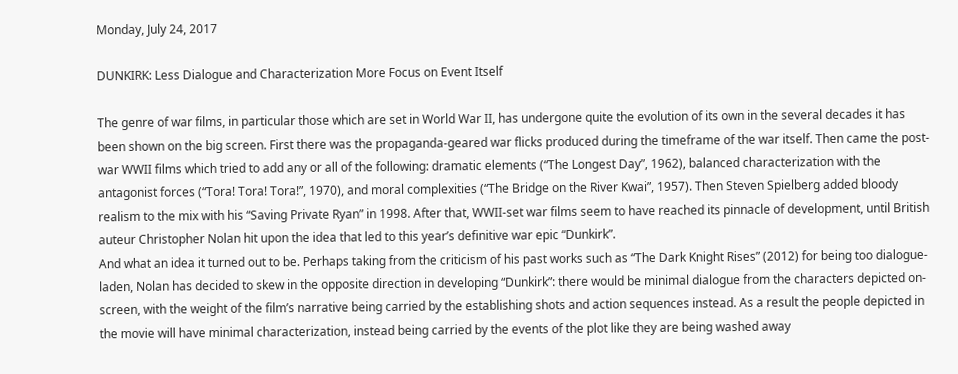Monday, July 24, 2017

DUNKIRK: Less Dialogue and Characterization More Focus on Event Itself

The genre of war films, in particular those which are set in World War II, has undergone quite the evolution of its own in the several decades it has been shown on the big screen. First there was the propaganda-geared war flicks produced during the timeframe of the war itself. Then came the post-war WWII films which tried to add any or all of the following: dramatic elements (“The Longest Day”, 1962), balanced characterization with the antagonist forces (“Tora! Tora! Tora!”, 1970), and moral complexities (“The Bridge on the River Kwai”, 1957). Then Steven Spielberg added bloody realism to the mix with his “Saving Private Ryan” in 1998. After that, WWII-set war films seem to have reached its pinnacle of development, until British auteur Christopher Nolan hit upon the idea that led to this year’s definitive war epic “Dunkirk”.
And what an idea it turned out to be. Perhaps taking from the criticism of his past works such as “The Dark Knight Rises” (2012) for being too dialogue-laden, Nolan has decided to skew in the opposite direction in developing “Dunkirk”: there would be minimal dialogue from the characters depicted on-screen, with the weight of the film’s narrative being carried by the establishing shots and action sequences instead. As a result the people depicted in the movie will have minimal characterization, instead being carried by the events of the plot like they are being washed away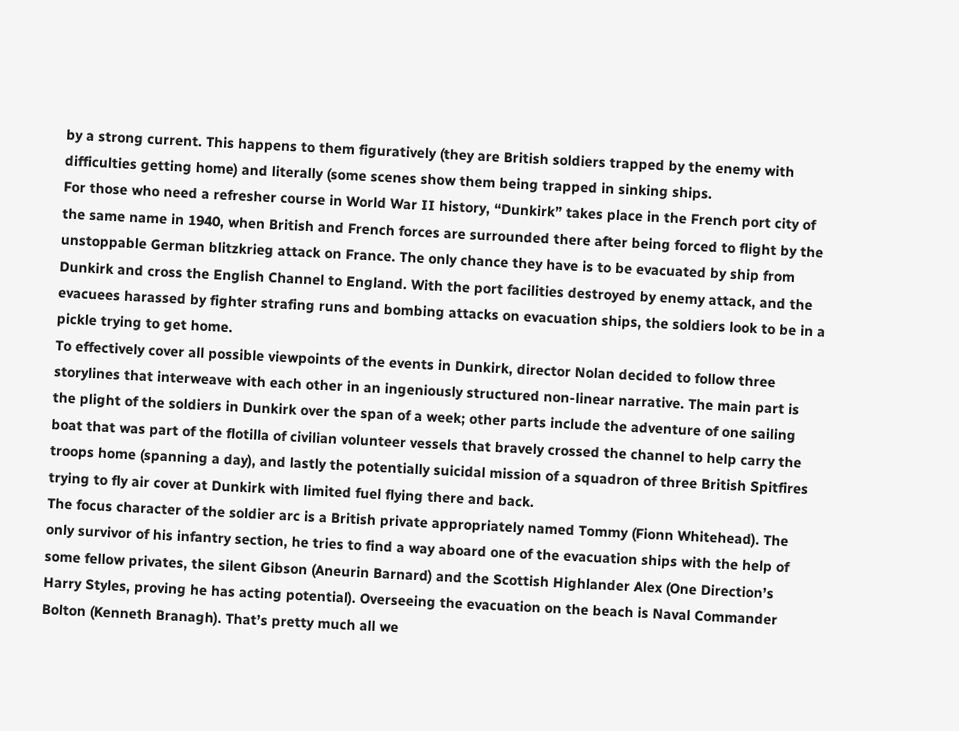by a strong current. This happens to them figuratively (they are British soldiers trapped by the enemy with difficulties getting home) and literally (some scenes show them being trapped in sinking ships.
For those who need a refresher course in World War II history, “Dunkirk” takes place in the French port city of the same name in 1940, when British and French forces are surrounded there after being forced to flight by the unstoppable German blitzkrieg attack on France. The only chance they have is to be evacuated by ship from Dunkirk and cross the English Channel to England. With the port facilities destroyed by enemy attack, and the evacuees harassed by fighter strafing runs and bombing attacks on evacuation ships, the soldiers look to be in a pickle trying to get home.
To effectively cover all possible viewpoints of the events in Dunkirk, director Nolan decided to follow three storylines that interweave with each other in an ingeniously structured non-linear narrative. The main part is the plight of the soldiers in Dunkirk over the span of a week; other parts include the adventure of one sailing boat that was part of the flotilla of civilian volunteer vessels that bravely crossed the channel to help carry the troops home (spanning a day), and lastly the potentially suicidal mission of a squadron of three British Spitfires trying to fly air cover at Dunkirk with limited fuel flying there and back.
The focus character of the soldier arc is a British private appropriately named Tommy (Fionn Whitehead). The only survivor of his infantry section, he tries to find a way aboard one of the evacuation ships with the help of some fellow privates, the silent Gibson (Aneurin Barnard) and the Scottish Highlander Alex (One Direction’s Harry Styles, proving he has acting potential). Overseeing the evacuation on the beach is Naval Commander Bolton (Kenneth Branagh). That’s pretty much all we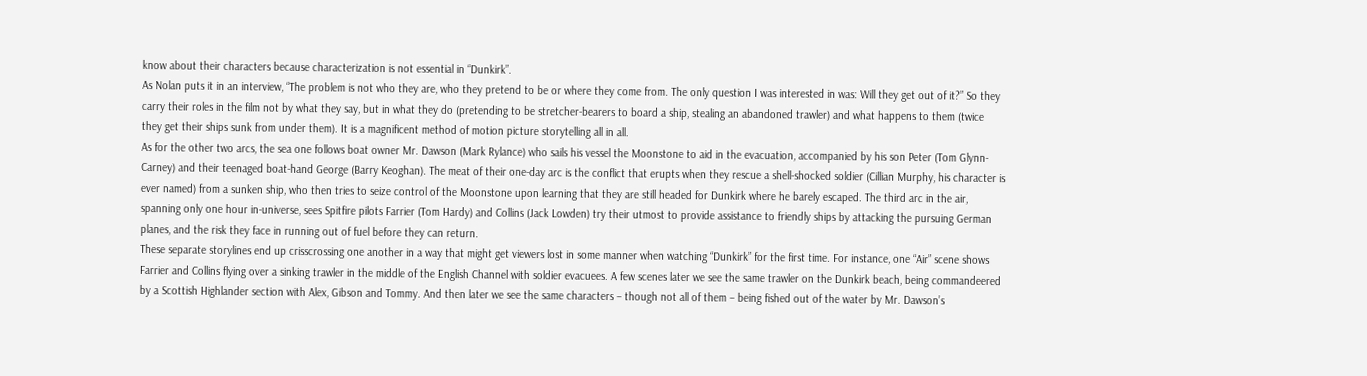know about their characters because characterization is not essential in “Dunkirk”.
As Nolan puts it in an interview, “The problem is not who they are, who they pretend to be or where they come from. The only question I was interested in was: Will they get out of it?” So they carry their roles in the film not by what they say, but in what they do (pretending to be stretcher-bearers to board a ship, stealing an abandoned trawler) and what happens to them (twice they get their ships sunk from under them). It is a magnificent method of motion picture storytelling all in all.
As for the other two arcs, the sea one follows boat owner Mr. Dawson (Mark Rylance) who sails his vessel the Moonstone to aid in the evacuation, accompanied by his son Peter (Tom Glynn-Carney) and their teenaged boat-hand George (Barry Keoghan). The meat of their one-day arc is the conflict that erupts when they rescue a shell-shocked soldier (Cillian Murphy, his character is ever named) from a sunken ship, who then tries to seize control of the Moonstone upon learning that they are still headed for Dunkirk where he barely escaped. The third arc in the air, spanning only one hour in-universe, sees Spitfire pilots Farrier (Tom Hardy) and Collins (Jack Lowden) try their utmost to provide assistance to friendly ships by attacking the pursuing German planes, and the risk they face in running out of fuel before they can return.
These separate storylines end up crisscrossing one another in a way that might get viewers lost in some manner when watching “Dunkirk” for the first time. For instance, one “Air” scene shows Farrier and Collins flying over a sinking trawler in the middle of the English Channel with soldier evacuees. A few scenes later we see the same trawler on the Dunkirk beach, being commandeered by a Scottish Highlander section with Alex, Gibson and Tommy. And then later we see the same characters – though not all of them – being fished out of the water by Mr. Dawson’s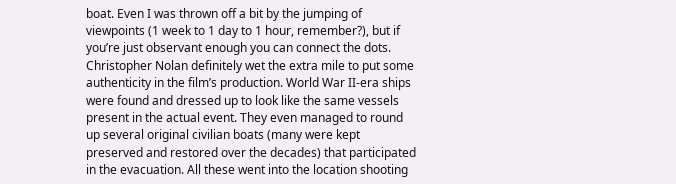boat. Even I was thrown off a bit by the jumping of viewpoints (1 week to 1 day to 1 hour, remember?), but if you’re just observant enough you can connect the dots.
Christopher Nolan definitely wet the extra mile to put some authenticity in the film’s production. World War II-era ships were found and dressed up to look like the same vessels present in the actual event. They even managed to round up several original civilian boats (many were kept preserved and restored over the decades) that participated in the evacuation. All these went into the location shooting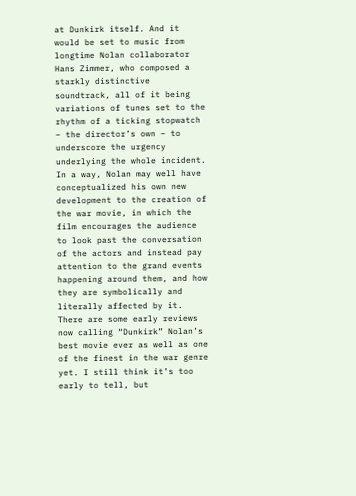at Dunkirk itself. And it would be set to music from longtime Nolan collaborator Hans Zimmer, who composed a starkly distinctive soundtrack, all of it being variations of tunes set to the rhythm of a ticking stopwatch – the director’s own – to underscore the urgency underlying the whole incident.
In a way, Nolan may well have conceptualized his own new development to the creation of the war movie, in which the film encourages the audience to look past the conversation of the actors and instead pay attention to the grand events happening around them, and how they are symbolically and literally affected by it. There are some early reviews now calling “Dunkirk” Nolan’s best movie ever as well as one of the finest in the war genre yet. I still think it’s too early to tell, but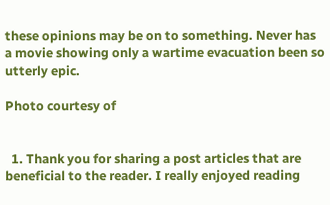these opinions may be on to something. Never has a movie showing only a wartime evacuation been so utterly epic.

Photo courtesy of


  1. Thank you for sharing a post articles that are beneficial to the reader. I really enjoyed reading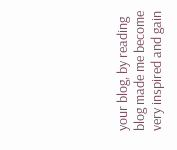your blog, by reading blog made me become very inspired and gain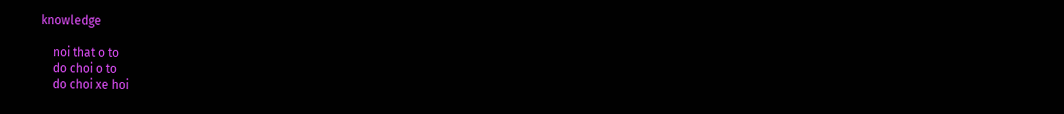knowledge

    noi that o to
    do choi o to
    do choi xe hoi